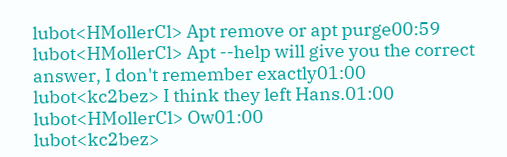lubot<HMollerCl> Apt remove or apt purge00:59
lubot<HMollerCl> Apt --help will give you the correct answer, I don't remember exactly01:00
lubot<kc2bez> I think they left Hans.01:00
lubot<HMollerCl> Ow01:00
lubot<kc2bez>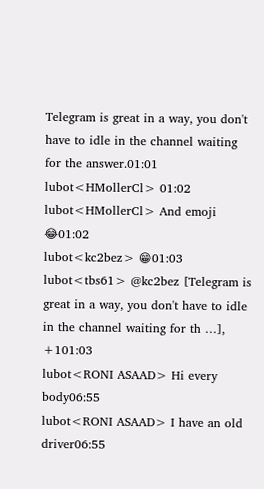Telegram is great in a way, you don't have to idle in the channel waiting for the answer.01:01
lubot<HMollerCl> 01:02
lubot<HMollerCl> And emoji 😂01:02
lubot<kc2bez> 😁01:03
lubot<tbs61> @kc2bez [Telegram is great in a way, you don't have to idle in the channel waiting for th …], +101:03
lubot<RONI ASAAD> Hi every body06:55
lubot<RONI ASAAD> I have an old driver06:55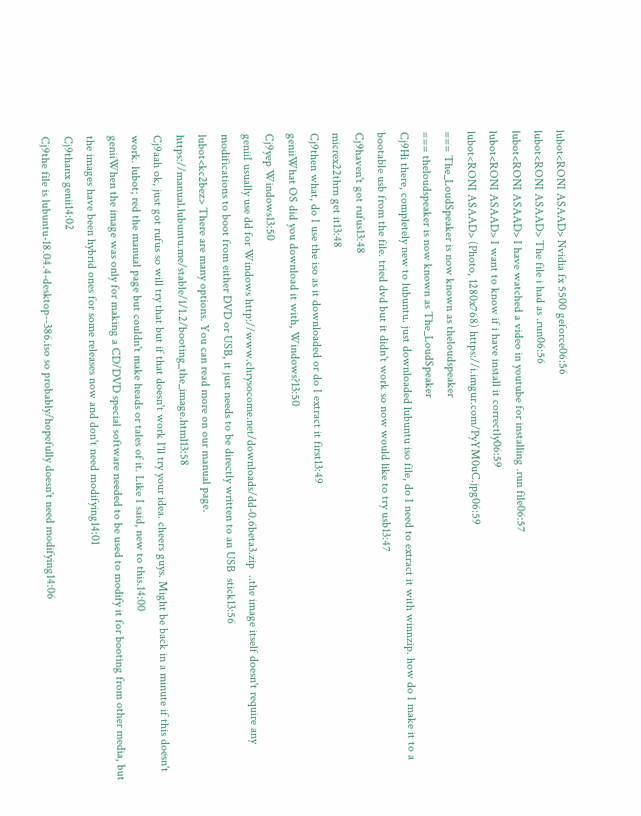lubot<RONI ASAAD> Nvidia fx 5500 geforce06:56
lubot<RONI ASAAD> The file i had as .run06:56
lubot<RONI ASAAD> I have watched a video in youtube for installing .run file06:57
lubot<RONI ASAAD> I want to know if i have install it correctly06:59
lubot<RONI ASAAD> (Photo, 1280x768) https://i.imgur.com/PyYM0uC.jpg06:59
=== The_LoudSpeaker is now known as theloudspeaker
=== theloudspeaker is now known as The_LoudSpeaker
Cj9Hi there, completely new to lubuntu. just downloaded lubuntu iso file, do I need to extract it with winnzip. how do I make it to a bootable usb from the file. tried dvd but it didn't work so now would like to try usb13:47
Cj9haven't got rufus13:48
micrex22thrn get it13:48
Cj9then what, do I use the iso as it downloaded or do I extract it first13:49
geniiWhat OS did you download it with, Windows?13:50
Cj9yep Windows13:50
geniiI usually use dd for Windows http://www.chrysocome.net/downloads/dd-0.6beta3.zip  ..the image itself doesn't require any modifications to boot from either DVD or USB, it just needs to be directly written to an USB  stick13:56
lubot<kc2bez> There are many options. You can read more on our manual page. https://manual.lubuntu.me/stable/1/1.2/booting_the_image.html13:58
Cj9aah ok, just got rufus so will try that but if that doesn't work I'll try your idea. cheers guys. Might be back in a minute if this doesn't work. lubot; red the manual page but couldn't make heads or tales of it. Like I said, new to this.14:00
geniiWhen the image was only for making a CD/DVD special software needed to be used to modify it for booting from other media, but the images have been hybrid ones for some releases now and don't need modifying14:01
Cj9thanx genii14:02
Cj9the file is lubuntu-18.04.4-desktop--386.iso so probably/hopefully doesn't need modifying14:06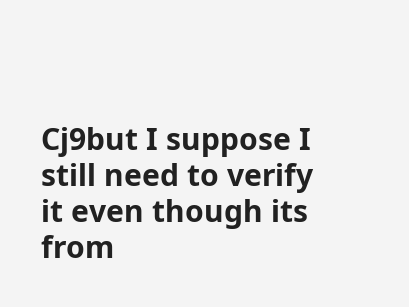Cj9but I suppose I still need to verify it even though its from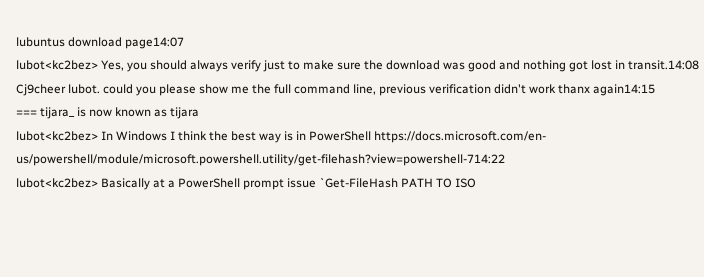lubuntus download page14:07
lubot<kc2bez> Yes, you should always verify just to make sure the download was good and nothing got lost in transit.14:08
Cj9cheer lubot. could you please show me the full command line, previous verification didn't work thanx again14:15
=== tijara_ is now known as tijara
lubot<kc2bez> In Windows I think the best way is in PowerShell https://docs.microsoft.com/en-us/powershell/module/microsoft.powershell.utility/get-filehash?view=powershell-714:22
lubot<kc2bez> Basically at a PowerShell prompt issue `Get-FileHash PATH TO ISO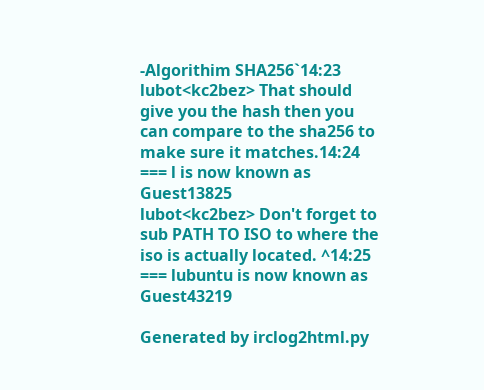-Algorithim SHA256`14:23
lubot<kc2bez> That should give you the hash then you can compare to the sha256 to make sure it matches.14:24
=== l is now known as Guest13825
lubot<kc2bez> Don't forget to sub PATH TO ISO to where the iso is actually located. ^14:25
=== lubuntu is now known as Guest43219

Generated by irclog2html.py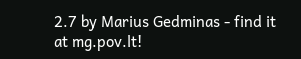2.7 by Marius Gedminas - find it at mg.pov.lt!